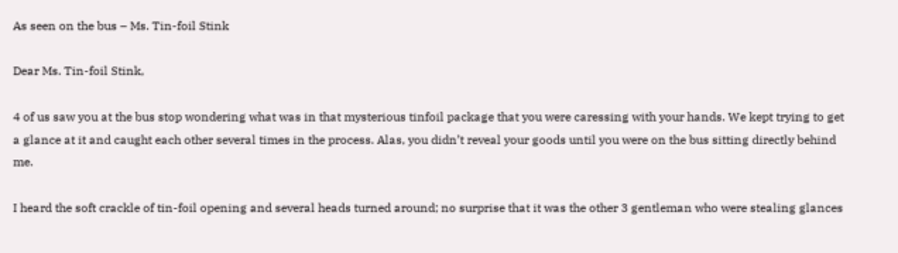As seen on the bus – Ms. Tin-foil Stink

Dear Ms. Tin-foil Stink,

4 of us saw you at the bus stop wondering what was in that mysterious tinfoil package that you were caressing with your hands. We kept trying to get a glance at it and caught each other several times in the process. Alas, you didn’t reveal your goods until you were on the bus sitting directly behind me.

I heard the soft crackle of tin-foil opening and several heads turned around; no surprise that it was the other 3 gentleman who were stealing glances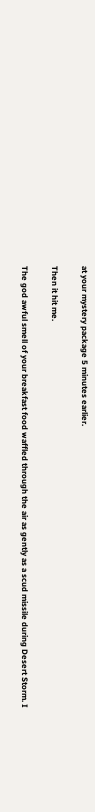at your mystery package 5 minutes earlier.

Then it hit me.

The god awful smell of your breakfast food waffled through the air as gently as a scud missile during Desert Storm. I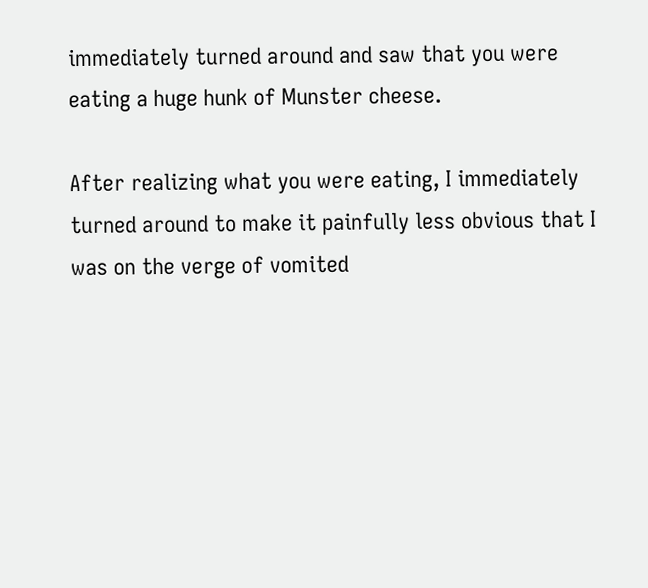immediately turned around and saw that you were eating a huge hunk of Munster cheese.

After realizing what you were eating, I immediately turned around to make it painfully less obvious that I was on the verge of vomited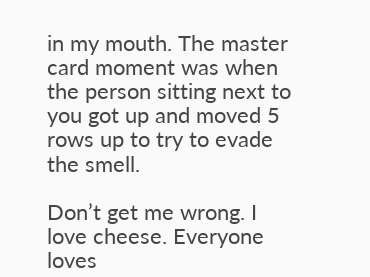in my mouth. The master card moment was when the person sitting next to you got up and moved 5 rows up to try to evade the smell.

Don’t get me wrong. I love cheese. Everyone loves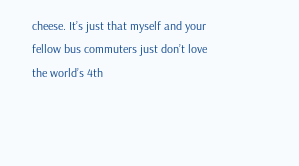cheese. It’s just that myself and your fellow bus commuters just don’t love the world’s 4th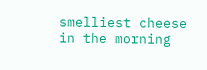smelliest cheese in the morning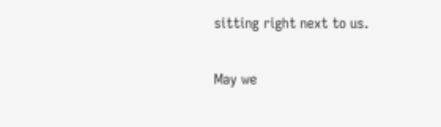sitting right next to us.

May we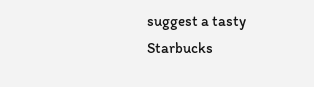suggest a tasty Starbucks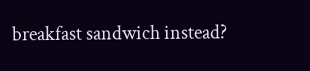breakfast sandwich instead?